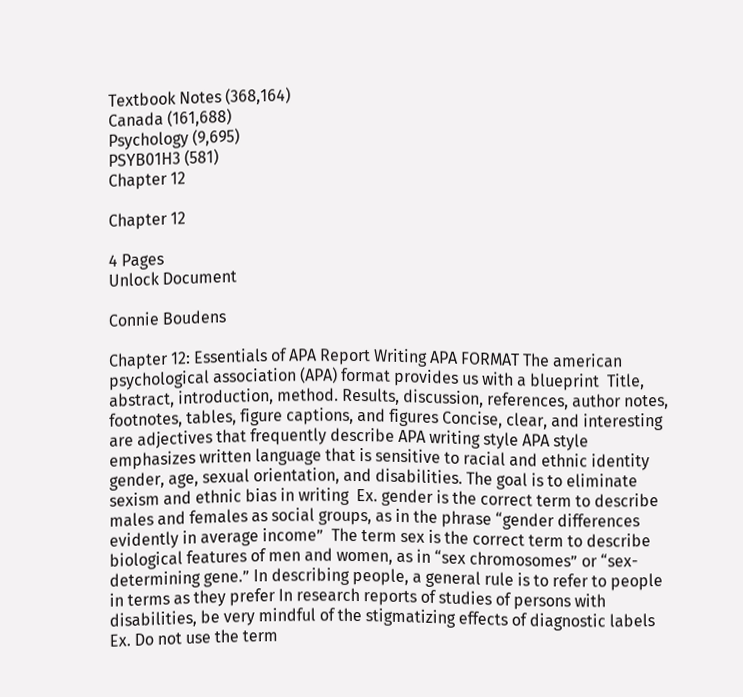Textbook Notes (368,164)
Canada (161,688)
Psychology (9,695)
PSYB01H3 (581)
Chapter 12

Chapter 12

4 Pages
Unlock Document

Connie Boudens

Chapter 12: Essentials of APA Report Writing APA FORMAT The american psychological association (APA) format provides us with a blueprint  Title, abstract, introduction, method. Results, discussion, references, author notes, footnotes, tables, figure captions, and figures Concise, clear, and interesting are adjectives that frequently describe APA writing style APA style emphasizes written language that is sensitive to racial and ethnic identity gender, age, sexual orientation, and disabilities. The goal is to eliminate sexism and ethnic bias in writing  Ex. gender is the correct term to describe males and females as social groups, as in the phrase “gender differences evidently in average income”  The term sex is the correct term to describe biological features of men and women, as in “sex chromosomes” or “sex-determining gene.” In describing people, a general rule is to refer to people in terms as they prefer In research reports of studies of persons with disabilities, be very mindful of the stigmatizing effects of diagnostic labels  Ex. Do not use the term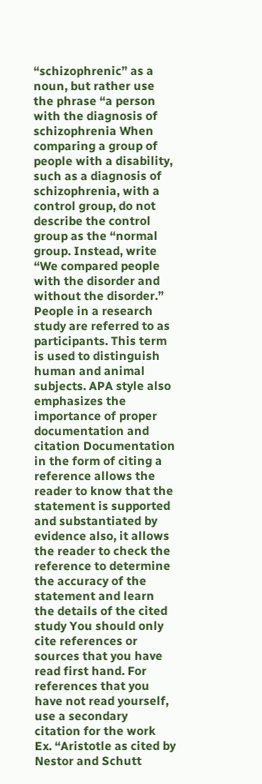“schizophrenic” as a noun, but rather use the phrase “a person with the diagnosis of schizophrenia When comparing a group of people with a disability, such as a diagnosis of schizophrenia, with a control group, do not describe the control group as the “normal group. Instead, write “We compared people with the disorder and without the disorder.” People in a research study are referred to as participants. This term is used to distinguish human and animal subjects. APA style also emphasizes the importance of proper documentation and citation Documentation in the form of citing a reference allows the reader to know that the statement is supported and substantiated by evidence also, it allows the reader to check the reference to determine the accuracy of the statement and learn the details of the cited study You should only cite references or sources that you have read first hand. For references that you have not read yourself, use a secondary citation for the work  Ex. “Aristotle as cited by Nestor and Schutt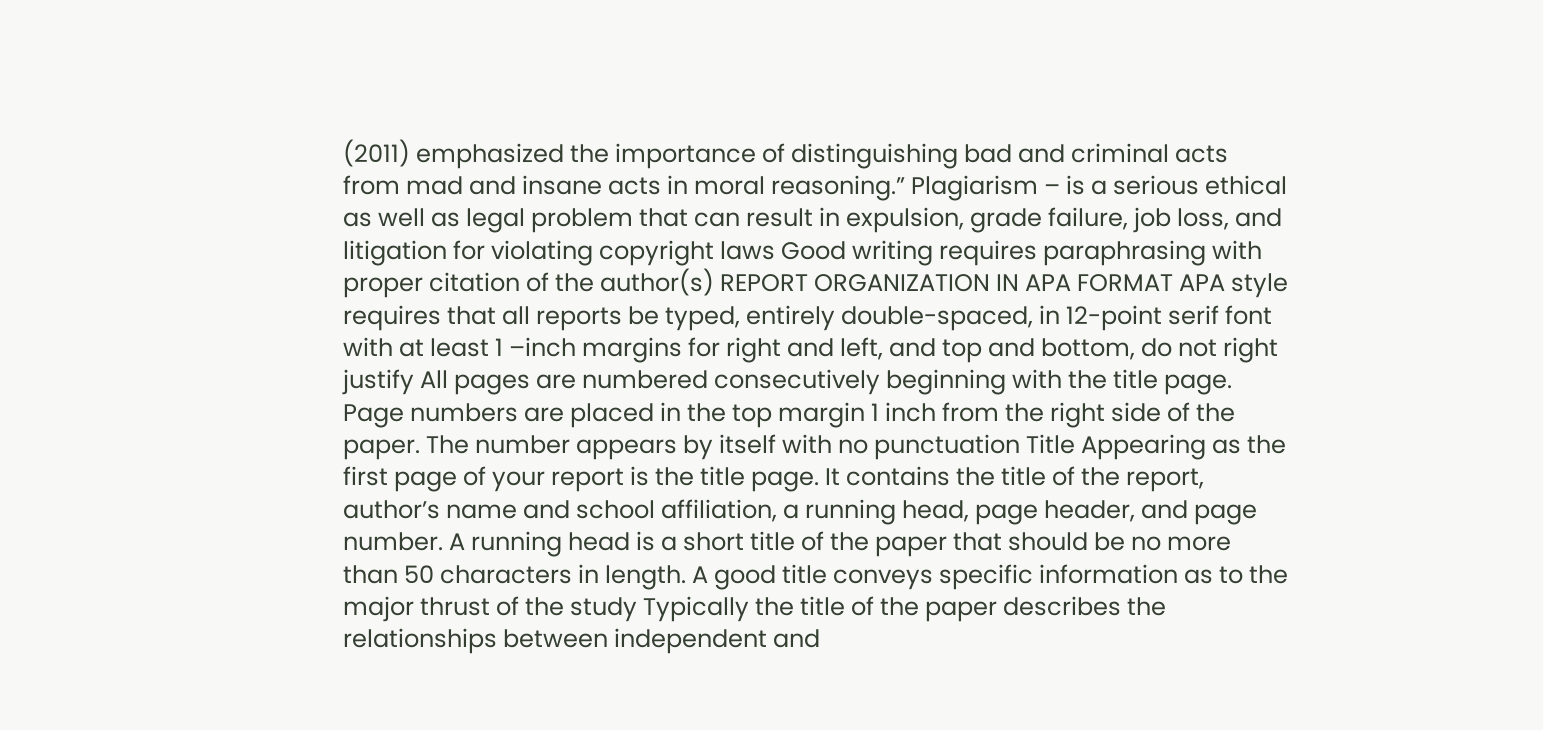(2011) emphasized the importance of distinguishing bad and criminal acts from mad and insane acts in moral reasoning.” Plagiarism – is a serious ethical as well as legal problem that can result in expulsion, grade failure, job loss, and litigation for violating copyright laws Good writing requires paraphrasing with proper citation of the author(s) REPORT ORGANIZATION IN APA FORMAT APA style requires that all reports be typed, entirely double-spaced, in 12-point serif font with at least 1 –inch margins for right and left, and top and bottom, do not right justify All pages are numbered consecutively beginning with the title page. Page numbers are placed in the top margin 1 inch from the right side of the paper. The number appears by itself with no punctuation Title Appearing as the first page of your report is the title page. It contains the title of the report, author’s name and school affiliation, a running head, page header, and page number. A running head is a short title of the paper that should be no more than 50 characters in length. A good title conveys specific information as to the major thrust of the study Typically the title of the paper describes the relationships between independent and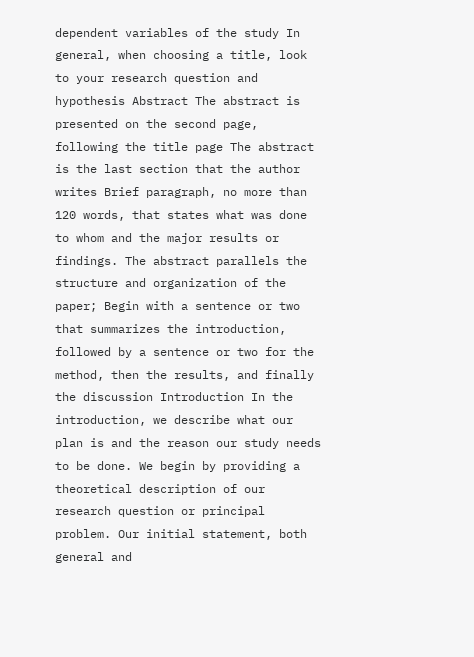dependent variables of the study In general, when choosing a title, look to your research question and hypothesis Abstract The abstract is presented on the second page, following the title page The abstract is the last section that the author writes Brief paragraph, no more than 120 words, that states what was done to whom and the major results or findings. The abstract parallels the structure and organization of the paper; Begin with a sentence or two that summarizes the introduction, followed by a sentence or two for the method, then the results, and finally the discussion Introduction In the introduction, we describe what our plan is and the reason our study needs to be done. We begin by providing a theoretical description of our research question or principal problem. Our initial statement, both general and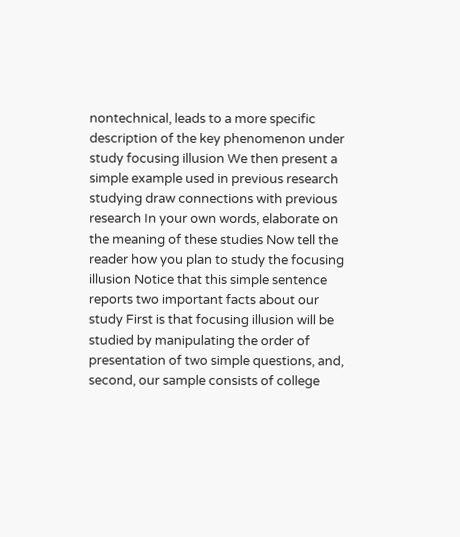nontechnical, leads to a more specific description of the key phenomenon under study focusing illusion We then present a simple example used in previous research studying draw connections with previous research In your own words, elaborate on the meaning of these studies Now tell the reader how you plan to study the focusing illusion Notice that this simple sentence reports two important facts about our study First is that focusing illusion will be studied by manipulating the order of presentation of two simple questions, and, second, our sample consists of college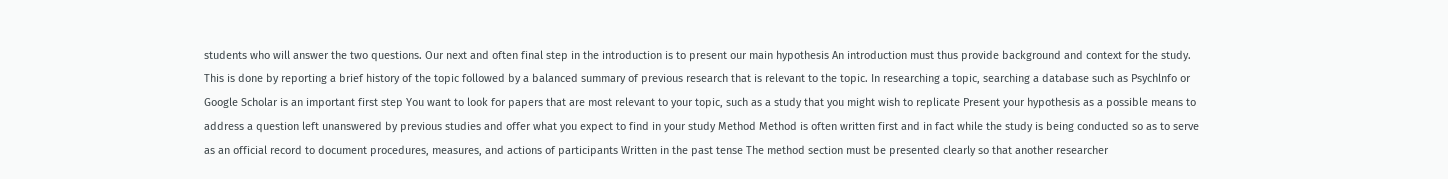students who will answer the two questions. Our next and often final step in the introduction is to present our main hypothesis An introduction must thus provide background and context for the study. This is done by reporting a brief history of the topic followed by a balanced summary of previous research that is relevant to the topic. In researching a topic, searching a database such as Psychlnfo or Google Scholar is an important first step You want to look for papers that are most relevant to your topic, such as a study that you might wish to replicate Present your hypothesis as a possible means to address a question left unanswered by previous studies and offer what you expect to find in your study Method Method is often written first and in fact while the study is being conducted so as to serve as an official record to document procedures, measures, and actions of participants Written in the past tense The method section must be presented clearly so that another researcher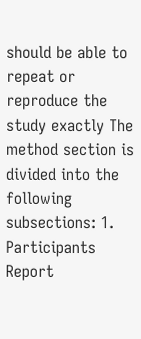should be able to repeat or reproduce the study exactly The method section is divided into the following subsections: 1. Participants Report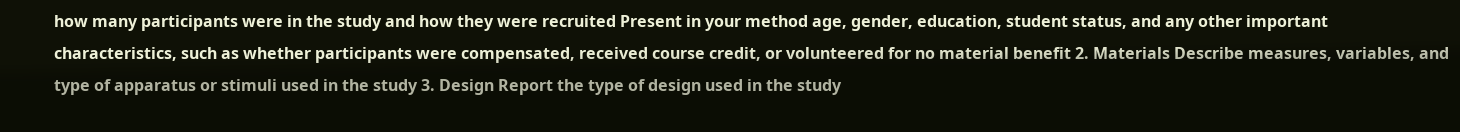how many participants were in the study and how they were recruited Present in your method age, gender, education, student status, and any other important characteristics, such as whether participants were compensated, received course credit, or volunteered for no material benefit 2. Materials Describe measures, variables, and type of apparatus or stimuli used in the study 3. Design Report the type of design used in the study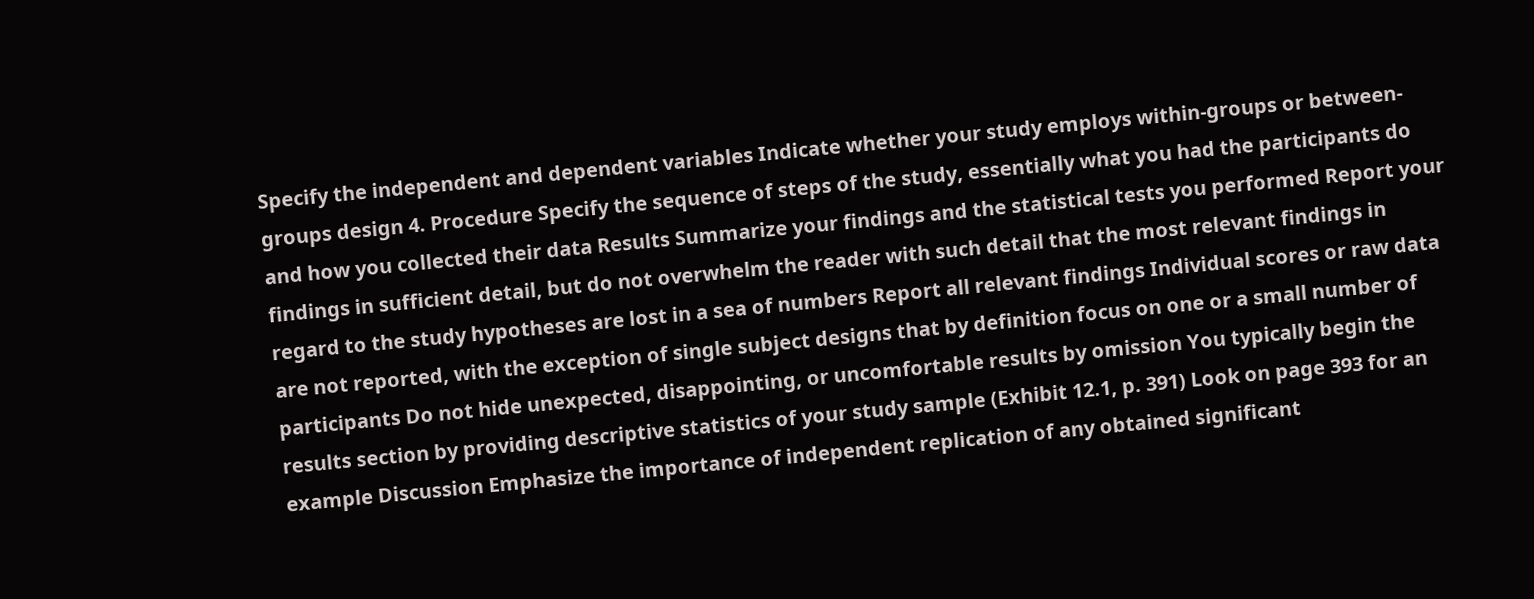Specify the independent and dependent variables Indicate whether your study employs within-groups or between-groups design 4. Procedure Specify the sequence of steps of the study, essentially what you had the participants do and how you collected their data Results Summarize your findings and the statistical tests you performed Report your findings in sufficient detail, but do not overwhelm the reader with such detail that the most relevant findings in regard to the study hypotheses are lost in a sea of numbers Report all relevant findings Individual scores or raw data are not reported, with the exception of single subject designs that by definition focus on one or a small number of participants Do not hide unexpected, disappointing, or uncomfortable results by omission You typically begin the results section by providing descriptive statistics of your study sample (Exhibit 12.1, p. 391) Look on page 393 for an example Discussion Emphasize the importance of independent replication of any obtained significant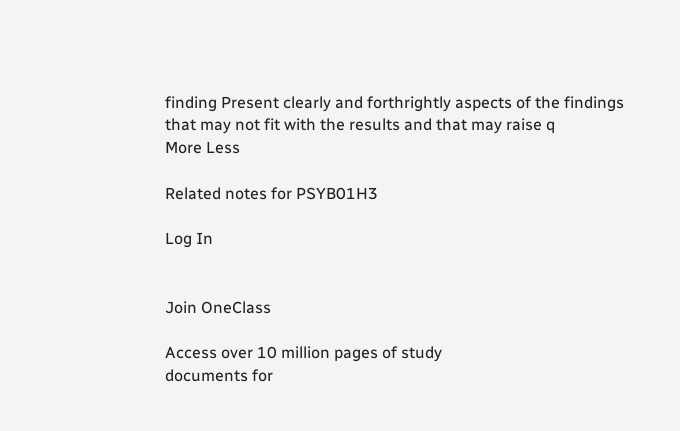finding Present clearly and forthrightly aspects of the findings that may not fit with the results and that may raise q
More Less

Related notes for PSYB01H3

Log In


Join OneClass

Access over 10 million pages of study
documents for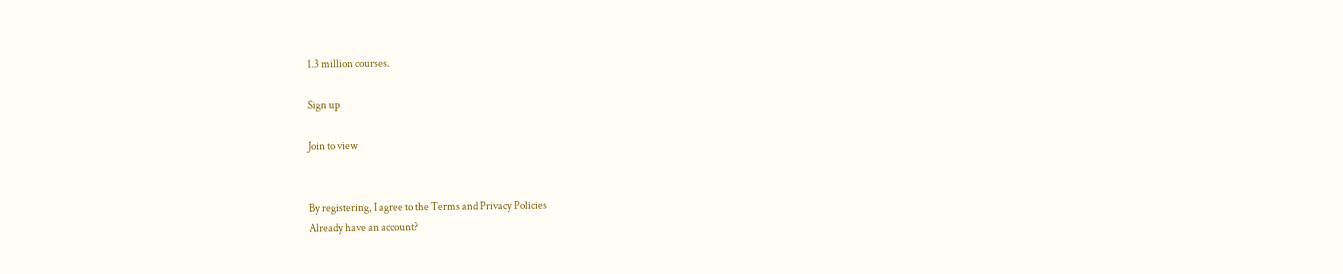1.3 million courses.

Sign up

Join to view


By registering, I agree to the Terms and Privacy Policies
Already have an account?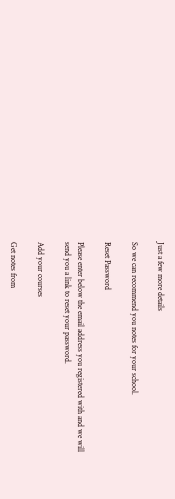Just a few more details

So we can recommend you notes for your school.

Reset Password

Please enter below the email address you registered with and we will send you a link to reset your password.

Add your courses

Get notes from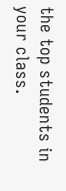the top students in your class.